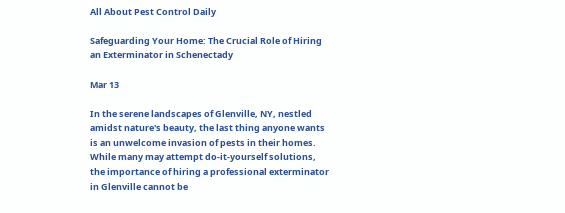All About Pest Control Daily

Safeguarding Your Home: The Crucial Role of Hiring an Exterminator in Schenectady

Mar 13

In the serene landscapes of Glenville, NY, nestled amidst nature's beauty, the last thing anyone wants is an unwelcome invasion of pests in their homes. While many may attempt do-it-yourself solutions, the importance of hiring a professional exterminator in Glenville cannot be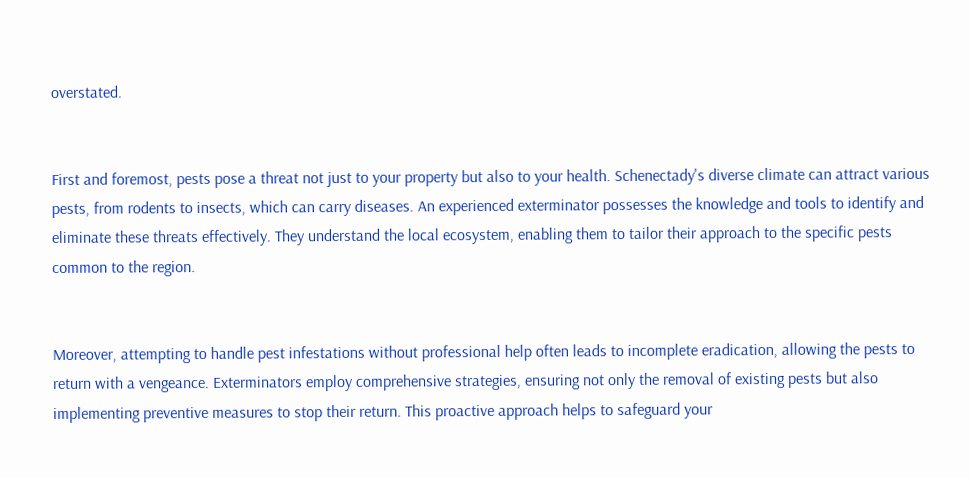overstated.


First and foremost, pests pose a threat not just to your property but also to your health. Schenectady's diverse climate can attract various pests, from rodents to insects, which can carry diseases. An experienced exterminator possesses the knowledge and tools to identify and eliminate these threats effectively. They understand the local ecosystem, enabling them to tailor their approach to the specific pests common to the region.


Moreover, attempting to handle pest infestations without professional help often leads to incomplete eradication, allowing the pests to return with a vengeance. Exterminators employ comprehensive strategies, ensuring not only the removal of existing pests but also implementing preventive measures to stop their return. This proactive approach helps to safeguard your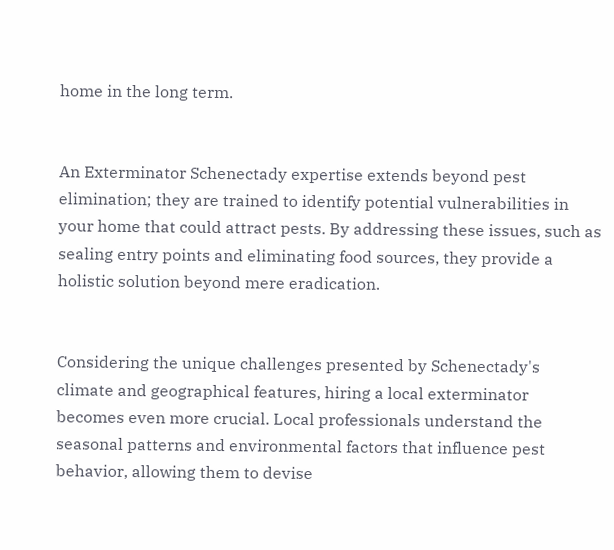home in the long term.


An Exterminator Schenectady expertise extends beyond pest elimination; they are trained to identify potential vulnerabilities in your home that could attract pests. By addressing these issues, such as sealing entry points and eliminating food sources, they provide a holistic solution beyond mere eradication.


Considering the unique challenges presented by Schenectady's climate and geographical features, hiring a local exterminator becomes even more crucial. Local professionals understand the seasonal patterns and environmental factors that influence pest behavior, allowing them to devise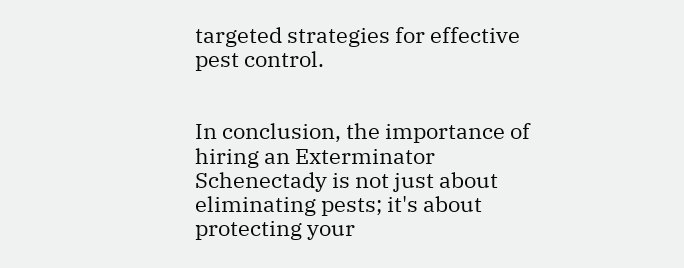targeted strategies for effective pest control.


In conclusion, the importance of hiring an Exterminator Schenectady is not just about eliminating pests; it's about protecting your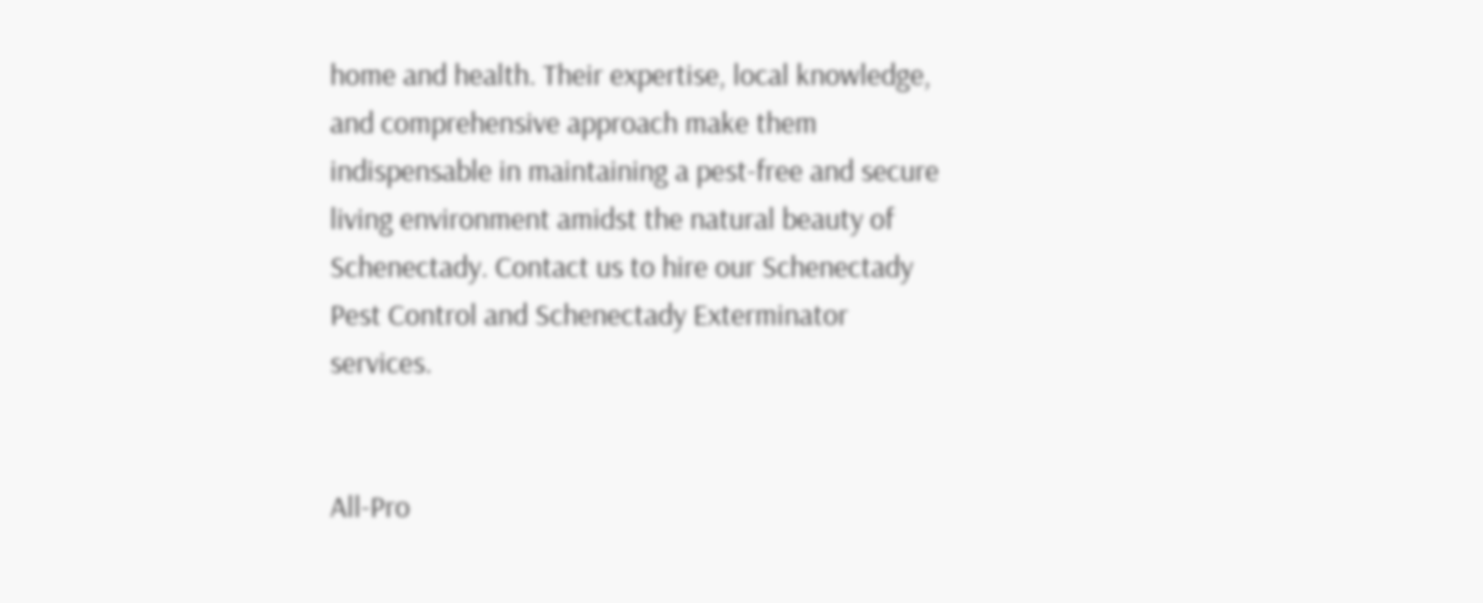home and health. Their expertise, local knowledge, and comprehensive approach make them indispensable in maintaining a pest-free and secure living environment amidst the natural beauty of Schenectady. Contact us to hire our Schenectady Pest Control and Schenectady Exterminator services.


All-Pro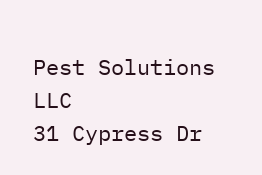Pest Solutions LLC
31 Cypress Dr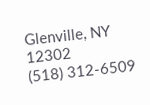Glenville, NY 12302
(518) 312-6509